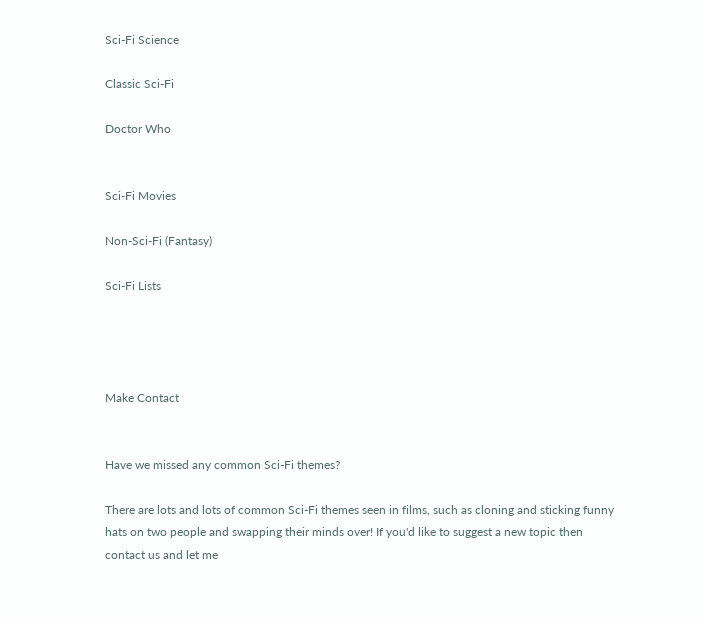Sci-Fi Science

Classic Sci-Fi

Doctor Who


Sci-Fi Movies

Non-Sci-Fi (Fantasy)

Sci-Fi Lists




Make Contact


Have we missed any common Sci-Fi themes?

There are lots and lots of common Sci-Fi themes seen in films, such as cloning and sticking funny hats on two people and swapping their minds over! If you'd like to suggest a new topic then contact us and let me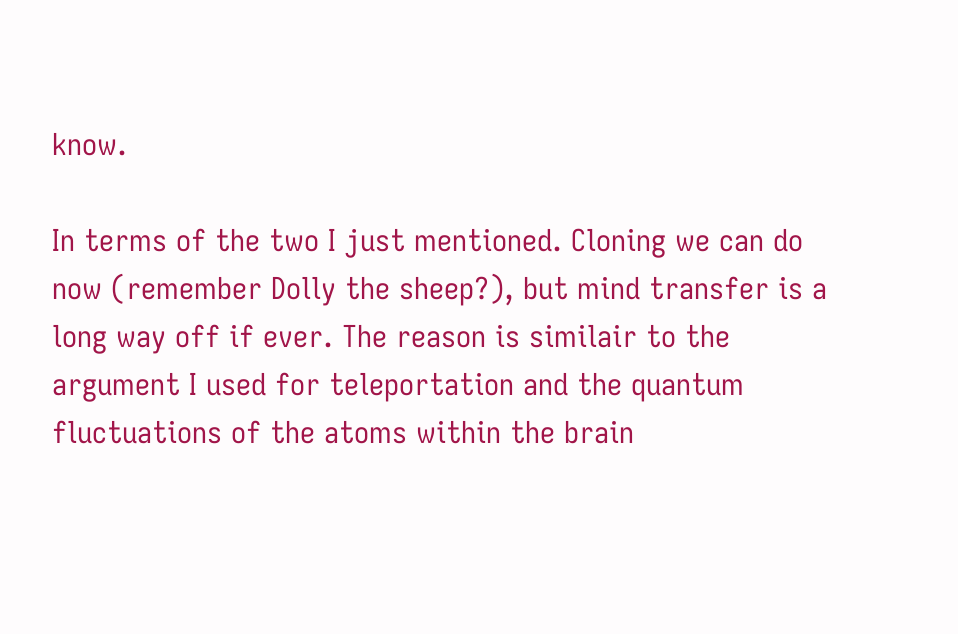know.

In terms of the two I just mentioned. Cloning we can do now (remember Dolly the sheep?), but mind transfer is a long way off if ever. The reason is similair to the argument I used for teleportation and the quantum fluctuations of the atoms within the brain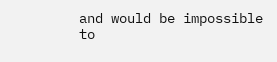and would be impossible to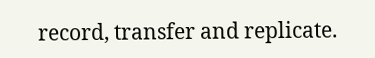record, transfer and replicate.